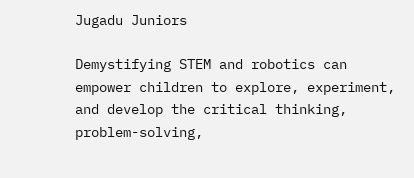Jugadu Juniors

Demystifying STEM and robotics can empower children to explore, experiment, and develop the critical thinking, problem-solving,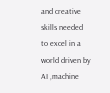and creative skills needed to excel in a world driven by AI ,machine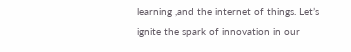learning ,and the internet of things. Let’s ignite the spark of innovation in our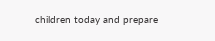children today and prepare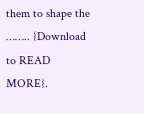them to shape the …….. {Download to READ MORE}.